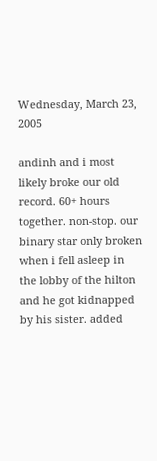Wednesday, March 23, 2005

andinh and i most likely broke our old record. 60+ hours together. non-stop. our binary star only broken when i fell asleep in the lobby of the hilton and he got kidnapped by his sister. added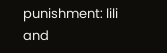punishment: lili and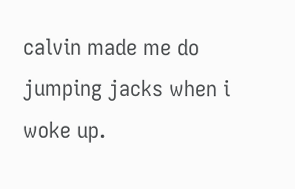calvin made me do jumping jacks when i woke up.